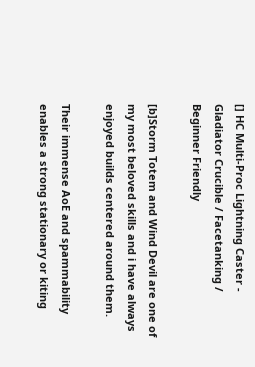[] HC Multi-Proc Lightning Caster - Gladiator Crucible / Facetanking / Beginner Friendly

[b]Storm Totem and Wind Devil are one of my most beloved skills and i have always enjoyed builds centered around them.

Their immense AoE and spammability enables a strong stationary or kiting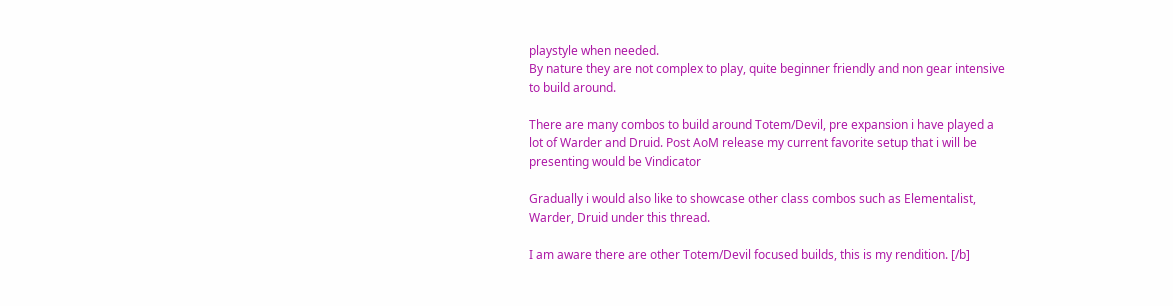playstyle when needed.
By nature they are not complex to play, quite beginner friendly and non gear intensive to build around.

There are many combos to build around Totem/Devil, pre expansion i have played a lot of Warder and Druid. Post AoM release my current favorite setup that i will be presenting would be Vindicator

Gradually i would also like to showcase other class combos such as Elementalist, Warder, Druid under this thread.

I am aware there are other Totem/Devil focused builds, this is my rendition. [/b]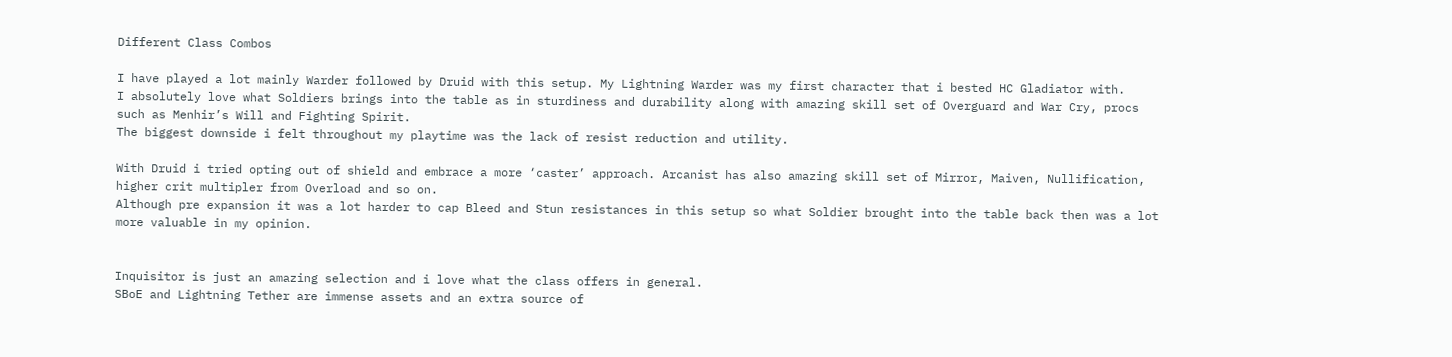Different Class Combos

I have played a lot mainly Warder followed by Druid with this setup. My Lightning Warder was my first character that i bested HC Gladiator with.
I absolutely love what Soldiers brings into the table as in sturdiness and durability along with amazing skill set of Overguard and War Cry, procs such as Menhir’s Will and Fighting Spirit.
The biggest downside i felt throughout my playtime was the lack of resist reduction and utility.

With Druid i tried opting out of shield and embrace a more ‘caster’ approach. Arcanist has also amazing skill set of Mirror, Maiven, Nullification, higher crit multipler from Overload and so on.
Although pre expansion it was a lot harder to cap Bleed and Stun resistances in this setup so what Soldier brought into the table back then was a lot more valuable in my opinion.


Inquisitor is just an amazing selection and i love what the class offers in general.
SBoE and Lightning Tether are immense assets and an extra source of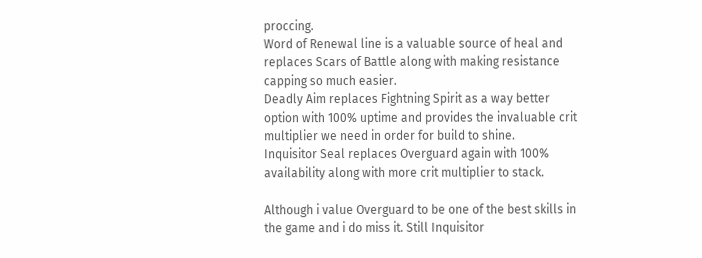proccing.
Word of Renewal line is a valuable source of heal and replaces Scars of Battle along with making resistance capping so much easier.
Deadly Aim replaces Fightning Spirit as a way better option with 100% uptime and provides the invaluable crit multiplier we need in order for build to shine.
Inquisitor Seal replaces Overguard again with 100% availability along with more crit multiplier to stack.

Although i value Overguard to be one of the best skills in the game and i do miss it. Still Inquisitor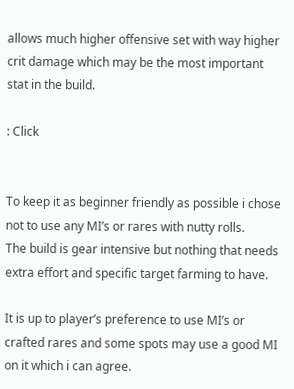allows much higher offensive set with way higher crit damage which may be the most important stat in the build.

: Click


To keep it as beginner friendly as possible i chose not to use any MI’s or rares with nutty rolls.
The build is gear intensive but nothing that needs extra effort and specific target farming to have.

It is up to player’s preference to use MI’s or crafted rares and some spots may use a good MI on it which i can agree.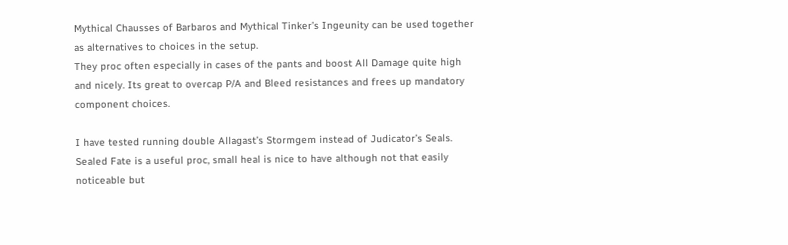Mythical Chausses of Barbaros and Mythical Tinker’s Ingeunity can be used together as alternatives to choices in the setup.
They proc often especially in cases of the pants and boost All Damage quite high and nicely. Its great to overcap P/A and Bleed resistances and frees up mandatory component choices.

I have tested running double Allagast’s Stormgem instead of Judicator’s Seals. Sealed Fate is a useful proc, small heal is nice to have although not that easily noticeable but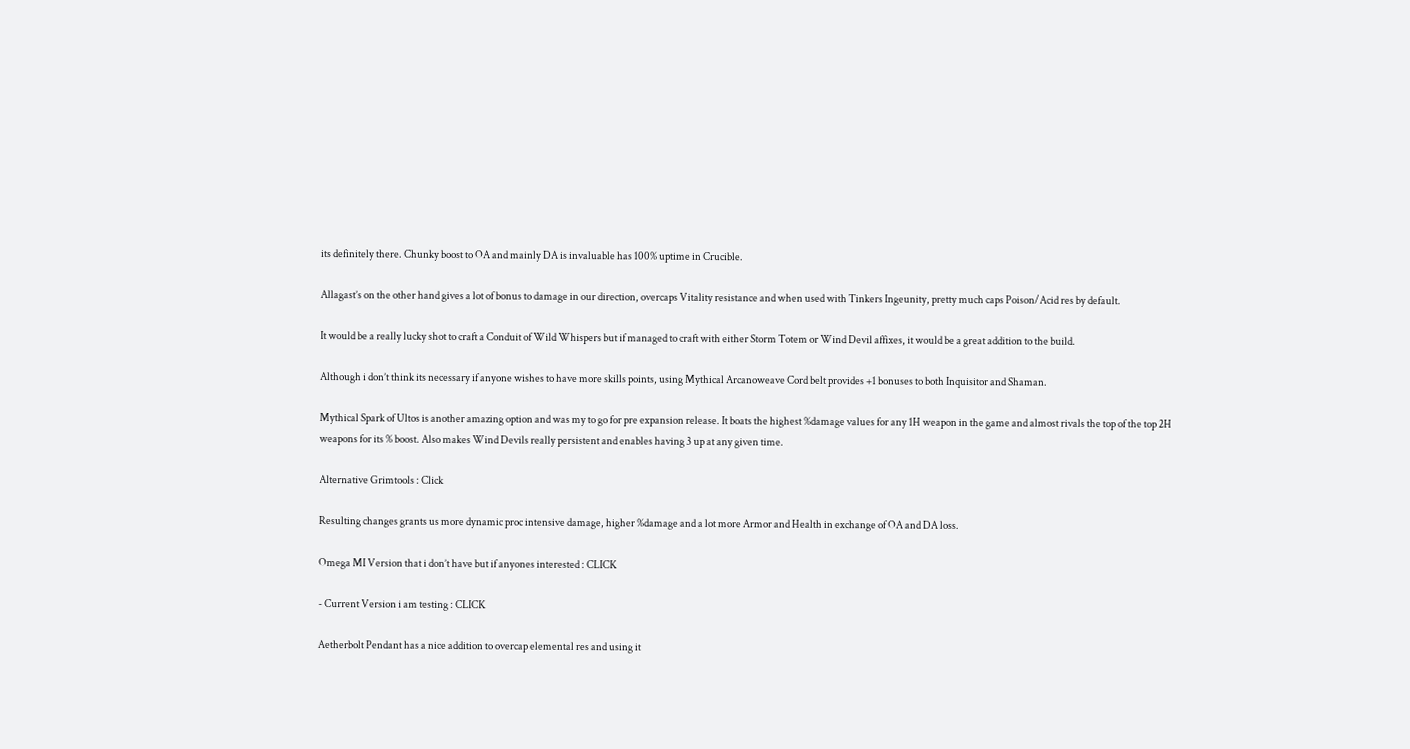its definitely there. Chunky boost to OA and mainly DA is invaluable has 100% uptime in Crucible.

Allagast’s on the other hand gives a lot of bonus to damage in our direction, overcaps Vitality resistance and when used with Tinkers Ingeunity, pretty much caps Poison/Acid res by default.

It would be a really lucky shot to craft a Conduit of Wild Whispers but if managed to craft with either Storm Totem or Wind Devil affixes, it would be a great addition to the build.

Although i don’t think its necessary if anyone wishes to have more skills points, using Mythical Arcanoweave Cord belt provides +1 bonuses to both Inquisitor and Shaman.

Mythical Spark of Ultos is another amazing option and was my to go for pre expansion release. It boats the highest %damage values for any 1H weapon in the game and almost rivals the top of the top 2H weapons for its % boost. Also makes Wind Devils really persistent and enables having 3 up at any given time.

Alternative Grimtools : Click

Resulting changes grants us more dynamic proc intensive damage, higher %damage and a lot more Armor and Health in exchange of OA and DA loss.

Omega MI Version that i don’t have but if anyones interested : CLICK

- Current Version i am testing : CLICK

Aetherbolt Pendant has a nice addition to overcap elemental res and using it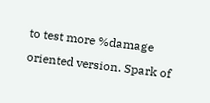to test more %damage oriented version. Spark of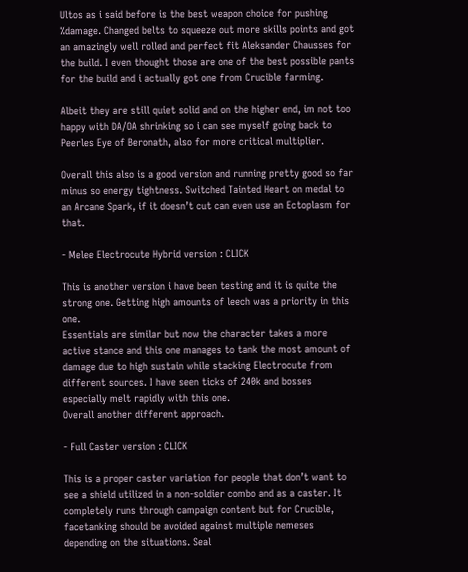Ultos as i said before is the best weapon choice for pushing %damage. Changed belts to squeeze out more skills points and got an amazingly well rolled and perfect fit Aleksander Chausses for the build. I even thought those are one of the best possible pants for the build and i actually got one from Crucible farming.

Albeit they are still quiet solid and on the higher end, im not too happy with DA/OA shrinking so i can see myself going back to Peerles Eye of Beronath, also for more critical multiplier.

Overall this also is a good version and running pretty good so far minus so energy tightness. Switched Tainted Heart on medal to an Arcane Spark, if it doesn’t cut can even use an Ectoplasm for that.

- Melee Electrocute Hybrid version : CLICK

This is another version i have been testing and it is quite the strong one. Getting high amounts of leech was a priority in this one.
Essentials are similar but now the character takes a more active stance and this one manages to tank the most amount of damage due to high sustain while stacking Electrocute from different sources. I have seen ticks of 240k and bosses especially melt rapidly with this one.
Overall another different approach.

- Full Caster version : CLICK

This is a proper caster variation for people that don’t want to see a shield utilized in a non-soldier combo and as a caster. It completely runs through campaign content but for Crucible, facetanking should be avoided against multiple nemeses depending on the situations. Seal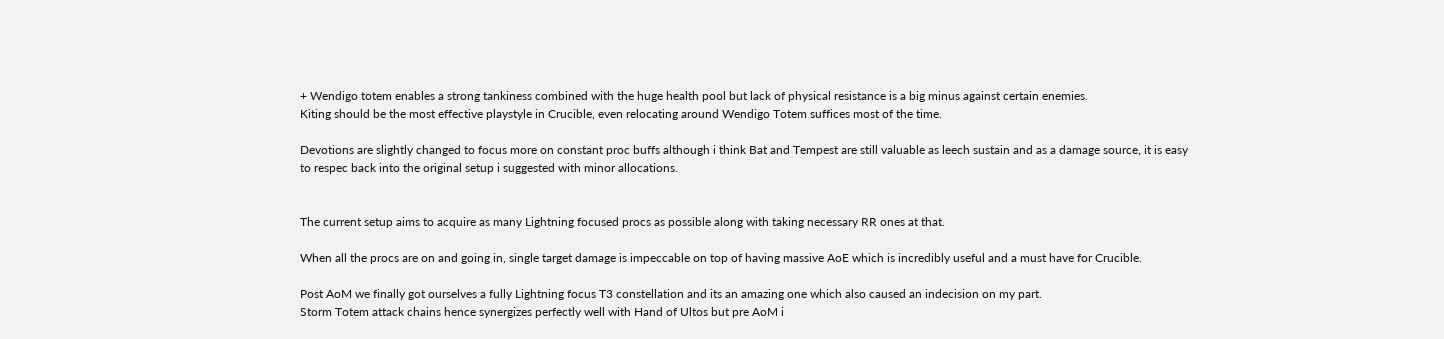+ Wendigo totem enables a strong tankiness combined with the huge health pool but lack of physical resistance is a big minus against certain enemies.
Kiting should be the most effective playstyle in Crucible, even relocating around Wendigo Totem suffices most of the time.

Devotions are slightly changed to focus more on constant proc buffs although i think Bat and Tempest are still valuable as leech sustain and as a damage source, it is easy to respec back into the original setup i suggested with minor allocations.


The current setup aims to acquire as many Lightning focused procs as possible along with taking necessary RR ones at that.

When all the procs are on and going in, single target damage is impeccable on top of having massive AoE which is incredibly useful and a must have for Crucible.

Post AoM we finally got ourselves a fully Lightning focus T3 constellation and its an amazing one which also caused an indecision on my part.
Storm Totem attack chains hence synergizes perfectly well with Hand of Ultos but pre AoM i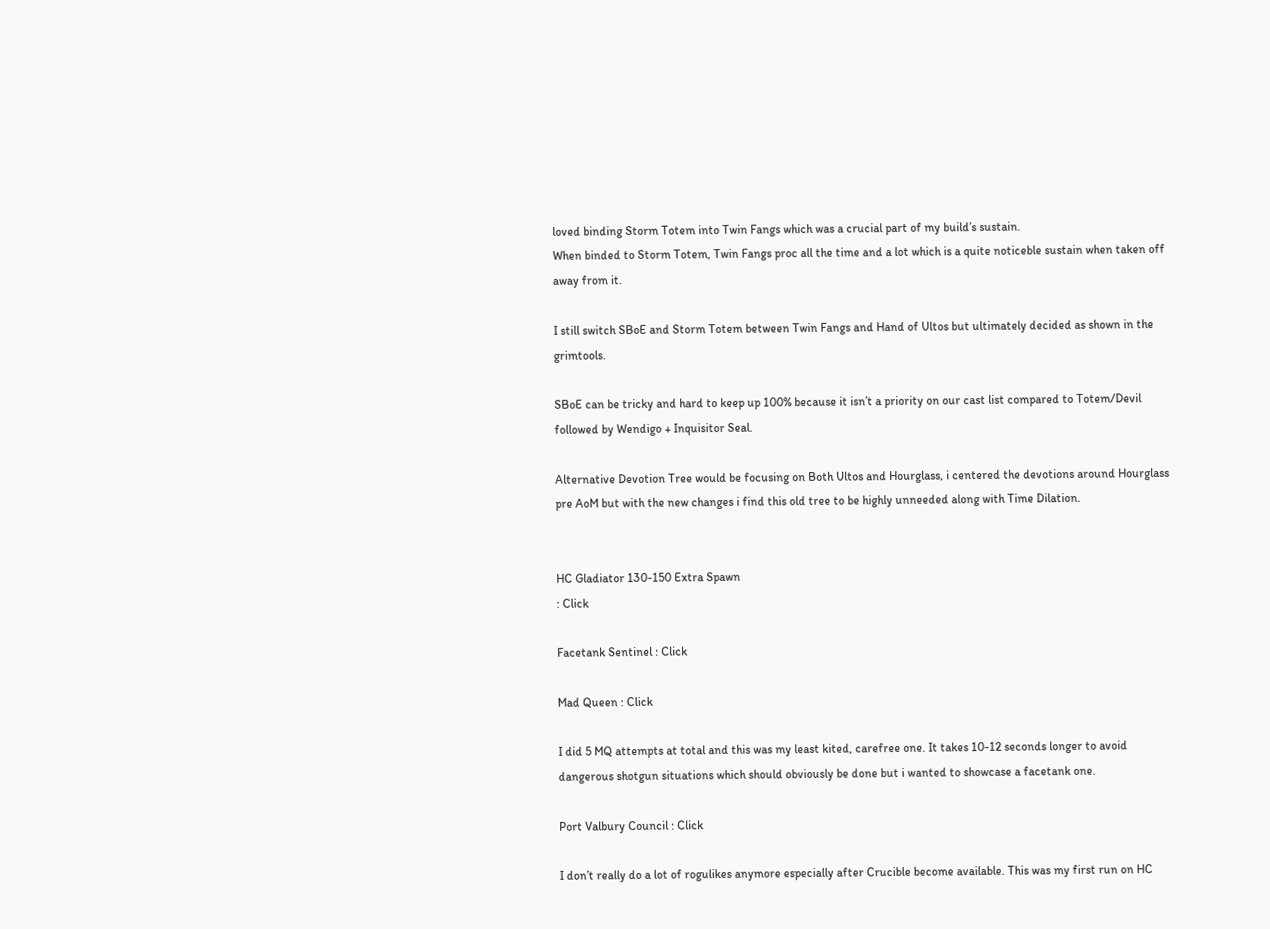loved binding Storm Totem into Twin Fangs which was a crucial part of my build’s sustain.
When binded to Storm Totem, Twin Fangs proc all the time and a lot which is a quite noticeble sustain when taken off away from it.

I still switch SBoE and Storm Totem between Twin Fangs and Hand of Ultos but ultimately decided as shown in the grimtools.

SBoE can be tricky and hard to keep up 100% because it isn’t a priority on our cast list compared to Totem/Devil followed by Wendigo + Inquisitor Seal.

Alternative Devotion Tree would be focusing on Both Ultos and Hourglass, i centered the devotions around Hourglass pre AoM but with the new changes i find this old tree to be highly unneeded along with Time Dilation.


HC Gladiator 130-150 Extra Spawn
: Click

Facetank Sentinel : Click

Mad Queen : Click

I did 5 MQ attempts at total and this was my least kited, carefree one. It takes 10-12 seconds longer to avoid dangerous shotgun situations which should obviously be done but i wanted to showcase a facetank one.

Port Valbury Council : Click

I don’t really do a lot of rogulikes anymore especially after Crucible become available. This was my first run on HC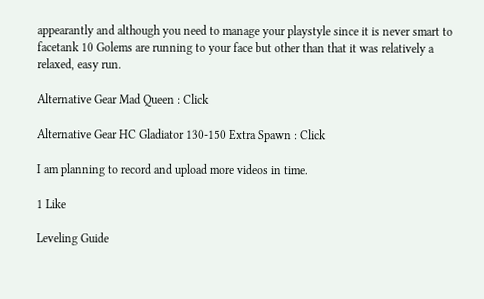appearantly and although you need to manage your playstyle since it is never smart to facetank 10 Golems are running to your face but other than that it was relatively a relaxed, easy run.

Alternative Gear Mad Queen : Click

Alternative Gear HC Gladiator 130-150 Extra Spawn : Click

I am planning to record and upload more videos in time.

1 Like

Leveling Guide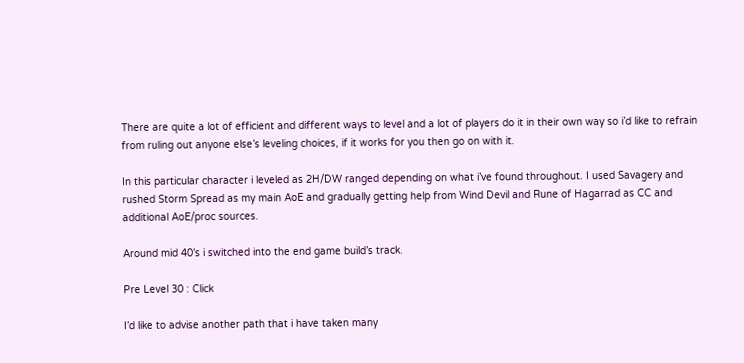There are quite a lot of efficient and different ways to level and a lot of players do it in their own way so i’d like to refrain from ruling out anyone else’s leveling choices, if it works for you then go on with it.

In this particular character i leveled as 2H/DW ranged depending on what i’ve found throughout. I used Savagery and rushed Storm Spread as my main AoE and gradually getting help from Wind Devil and Rune of Hagarrad as CC and additional AoE/proc sources.

Around mid 40’s i switched into the end game build’s track.

Pre Level 30 : Click

I’d like to advise another path that i have taken many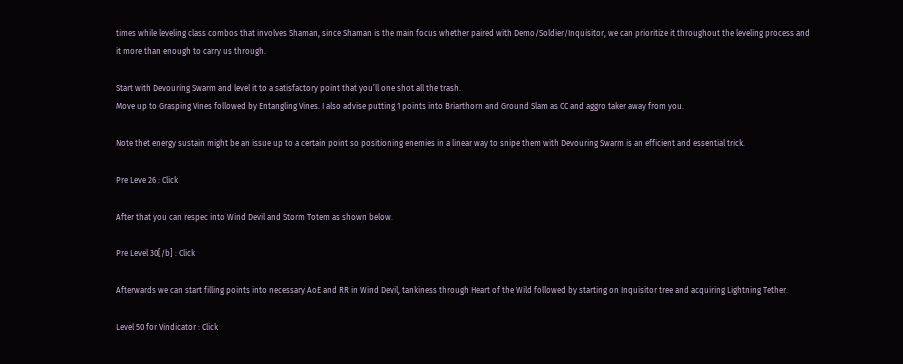times while leveling class combos that involves Shaman, since Shaman is the main focus whether paired with Demo/Soldier/Inquisitor, we can prioritize it throughout the leveling process and it more than enough to carry us through.

Start with Devouring Swarm and level it to a satisfactory point that you’ll one shot all the trash.
Move up to Grasping Vines followed by Entangling Vines. I also advise putting 1 points into Briarthorn and Ground Slam as CC and aggro taker away from you.

Note thet energy sustain might be an issue up to a certain point so positioning enemies in a linear way to snipe them with Devouring Swarm is an efficient and essential trick.

Pre Leve 26 : Click

After that you can respec into Wind Devil and Storm Totem as shown below.

Pre Level 30[/b] : Click

Afterwards we can start filling points into necessary AoE and RR in Wind Devil, tankiness through Heart of the Wild followed by starting on Inquisitor tree and acquiring Lightning Tether.

Level 50 for Vindicator : Click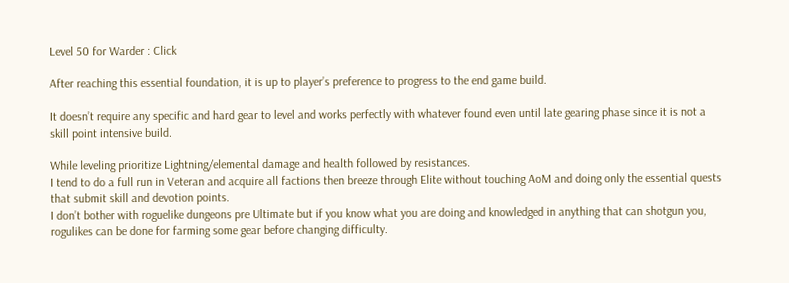Level 50 for Warder : Click

After reaching this essential foundation, it is up to player’s preference to progress to the end game build.

It doesn’t require any specific and hard gear to level and works perfectly with whatever found even until late gearing phase since it is not a skill point intensive build.

While leveling prioritize Lightning/elemental damage and health followed by resistances.
I tend to do a full run in Veteran and acquire all factions then breeze through Elite without touching AoM and doing only the essential quests that submit skill and devotion points.
I don’t bother with roguelike dungeons pre Ultimate but if you know what you are doing and knowledged in anything that can shotgun you, rogulikes can be done for farming some gear before changing difficulty.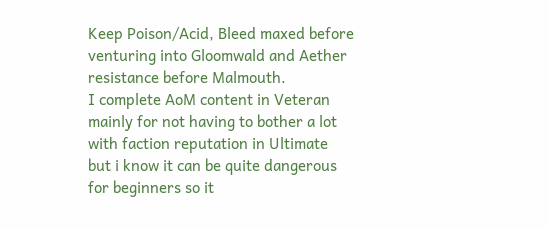Keep Poison/Acid, Bleed maxed before venturing into Gloomwald and Aether resistance before Malmouth.
I complete AoM content in Veteran mainly for not having to bother a lot with faction reputation in Ultimate but i know it can be quite dangerous for beginners so it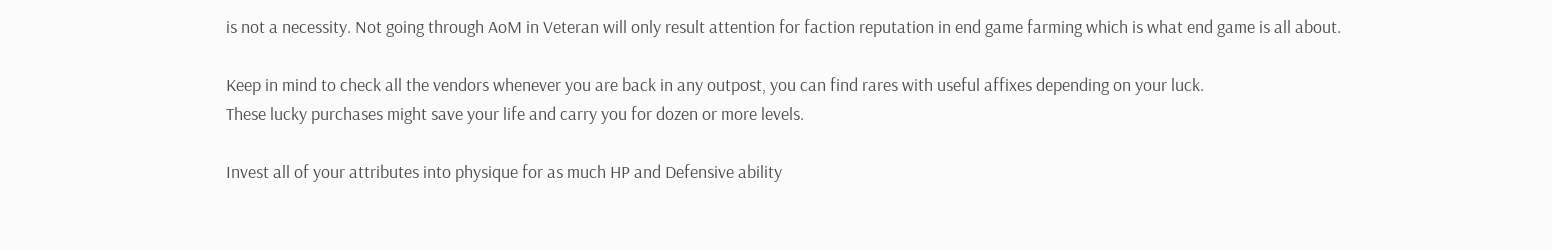is not a necessity. Not going through AoM in Veteran will only result attention for faction reputation in end game farming which is what end game is all about.

Keep in mind to check all the vendors whenever you are back in any outpost, you can find rares with useful affixes depending on your luck.
These lucky purchases might save your life and carry you for dozen or more levels.

Invest all of your attributes into physique for as much HP and Defensive ability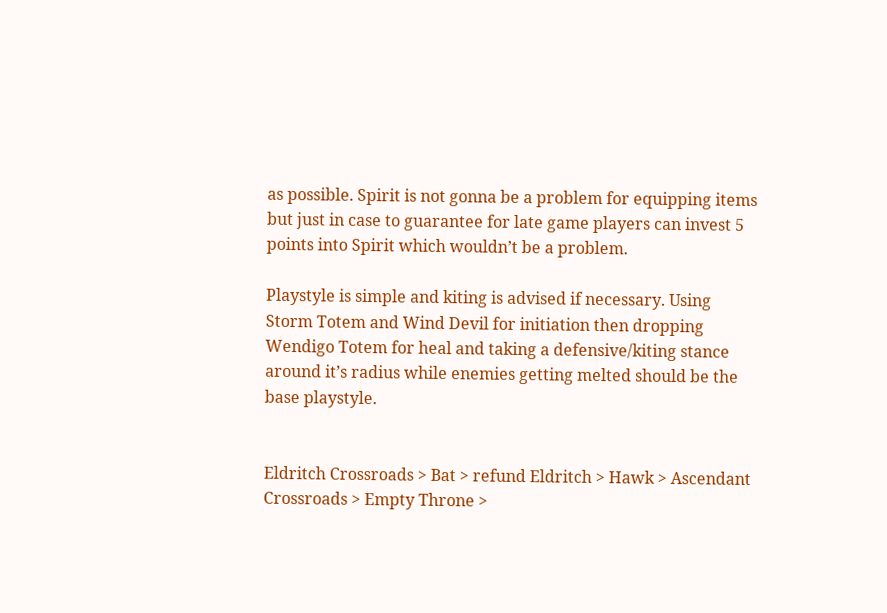as possible. Spirit is not gonna be a problem for equipping items but just in case to guarantee for late game players can invest 5 points into Spirit which wouldn’t be a problem.

Playstyle is simple and kiting is advised if necessary. Using Storm Totem and Wind Devil for initiation then dropping Wendigo Totem for heal and taking a defensive/kiting stance around it’s radius while enemies getting melted should be the base playstyle.


Eldritch Crossroads > Bat > refund Eldritch > Hawk > Ascendant Crossroads > Empty Throne >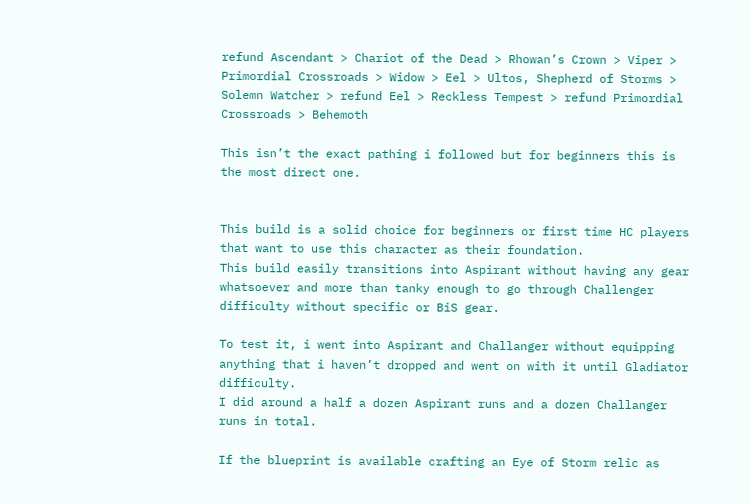refund Ascendant > Chariot of the Dead > Rhowan’s Crown > Viper > Primordial Crossroads > Widow > Eel > Ultos, Shepherd of Storms > Solemn Watcher > refund Eel > Reckless Tempest > refund Primordial Crossroads > Behemoth

This isn’t the exact pathing i followed but for beginners this is the most direct one.


This build is a solid choice for beginners or first time HC players that want to use this character as their foundation.
This build easily transitions into Aspirant without having any gear whatsoever and more than tanky enough to go through Challenger difficulty without specific or BiS gear.

To test it, i went into Aspirant and Challanger without equipping anything that i haven’t dropped and went on with it until Gladiator difficulty.
I did around a half a dozen Aspirant runs and a dozen Challanger runs in total.

If the blueprint is available crafting an Eye of Storm relic as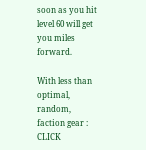soon as you hit level 60 will get you miles forward.

With less than optimal, random, faction gear : CLICK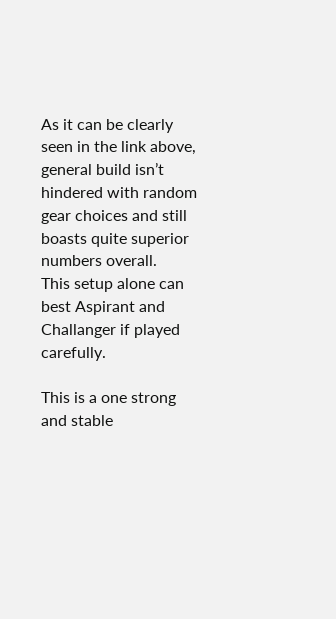As it can be clearly seen in the link above, general build isn’t hindered with random gear choices and still boasts quite superior numbers overall.
This setup alone can best Aspirant and Challanger if played carefully.

This is a one strong and stable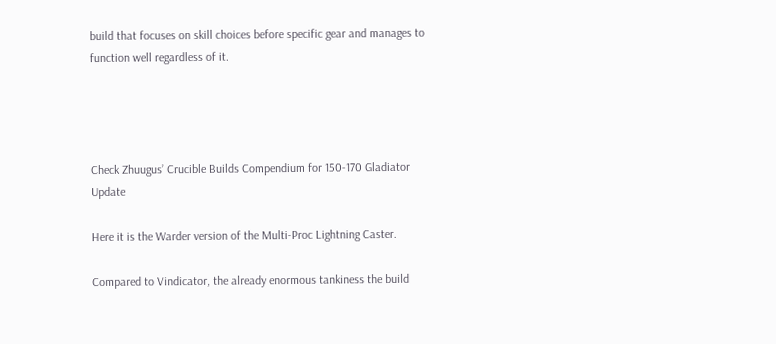build that focuses on skill choices before specific gear and manages to function well regardless of it.




Check Zhuugus’ Crucible Builds Compendium for 150-170 Gladiator Update

Here it is the Warder version of the Multi-Proc Lightning Caster.

Compared to Vindicator, the already enormous tankiness the build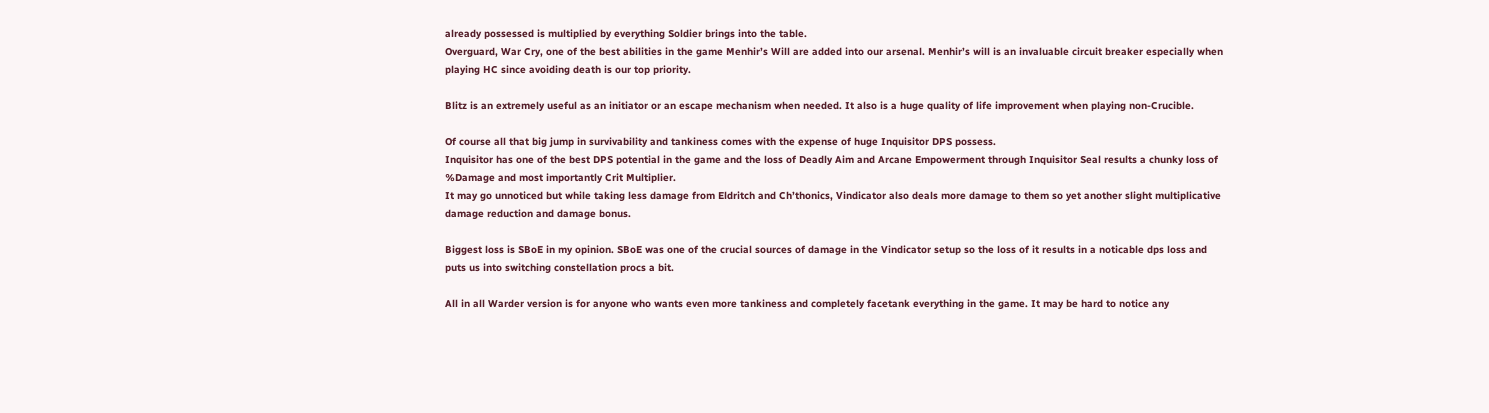already possessed is multiplied by everything Soldier brings into the table.
Overguard, War Cry, one of the best abilities in the game Menhir’s Will are added into our arsenal. Menhir’s will is an invaluable circuit breaker especially when playing HC since avoiding death is our top priority.

Blitz is an extremely useful as an initiator or an escape mechanism when needed. It also is a huge quality of life improvement when playing non-Crucible.

Of course all that big jump in survivability and tankiness comes with the expense of huge Inquisitor DPS possess.
Inquisitor has one of the best DPS potential in the game and the loss of Deadly Aim and Arcane Empowerment through Inquisitor Seal results a chunky loss of %Damage and most importantly Crit Multiplier.
It may go unnoticed but while taking less damage from Eldritch and Ch’thonics, Vindicator also deals more damage to them so yet another slight multiplicative damage reduction and damage bonus.

Biggest loss is SBoE in my opinion. SBoE was one of the crucial sources of damage in the Vindicator setup so the loss of it results in a noticable dps loss and puts us into switching constellation procs a bit.

All in all Warder version is for anyone who wants even more tankiness and completely facetank everything in the game. It may be hard to notice any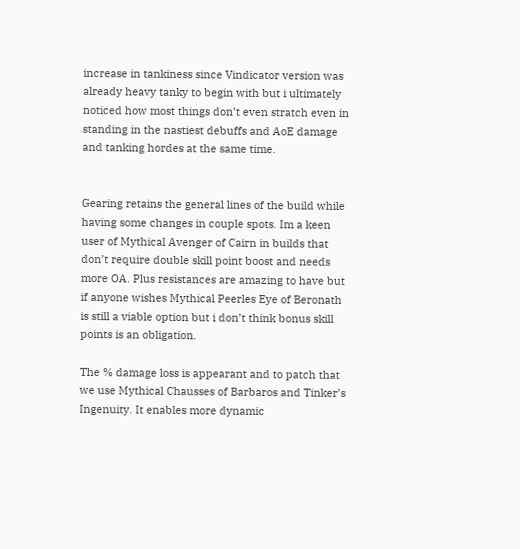increase in tankiness since Vindicator version was already heavy tanky to begin with but i ultimately noticed how most things don’t even stratch even in standing in the nastiest debuffs and AoE damage and tanking hordes at the same time.


Gearing retains the general lines of the build while having some changes in couple spots. Im a keen user of Mythical Avenger of Cairn in builds that don’t require double skill point boost and needs more OA. Plus resistances are amazing to have but if anyone wishes Mythical Peerles Eye of Beronath is still a viable option but i don’t think bonus skill points is an obligation.

The % damage loss is appearant and to patch that we use Mythical Chausses of Barbaros and Tinker’s Ingenuity. It enables more dynamic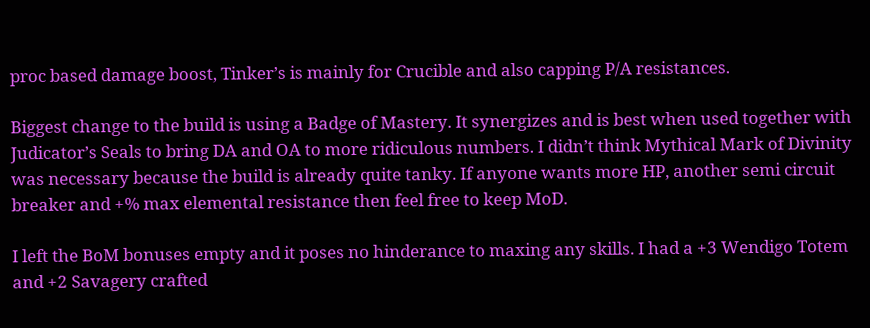proc based damage boost, Tinker’s is mainly for Crucible and also capping P/A resistances.

Biggest change to the build is using a Badge of Mastery. It synergizes and is best when used together with Judicator’s Seals to bring DA and OA to more ridiculous numbers. I didn’t think Mythical Mark of Divinity was necessary because the build is already quite tanky. If anyone wants more HP, another semi circuit breaker and +% max elemental resistance then feel free to keep MoD.

I left the BoM bonuses empty and it poses no hinderance to maxing any skills. I had a +3 Wendigo Totem and +2 Savagery crafted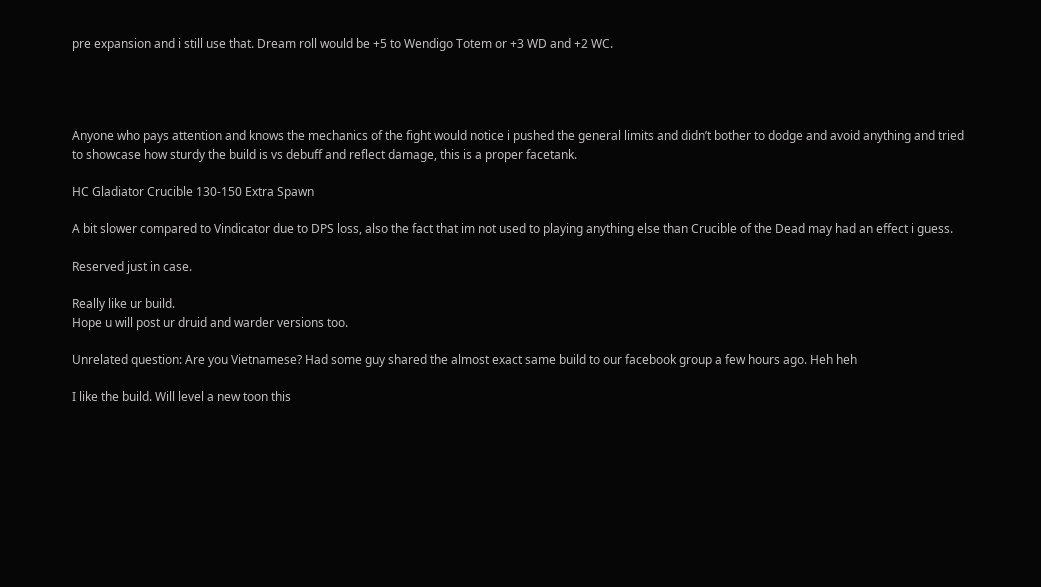pre expansion and i still use that. Dream roll would be +5 to Wendigo Totem or +3 WD and +2 WC.




Anyone who pays attention and knows the mechanics of the fight would notice i pushed the general limits and didn’t bother to dodge and avoid anything and tried to showcase how sturdy the build is vs debuff and reflect damage, this is a proper facetank.

HC Gladiator Crucible 130-150 Extra Spawn

A bit slower compared to Vindicator due to DPS loss, also the fact that im not used to playing anything else than Crucible of the Dead may had an effect i guess.

Reserved just in case.

Really like ur build.
Hope u will post ur druid and warder versions too.

Unrelated question: Are you Vietnamese? Had some guy shared the almost exact same build to our facebook group a few hours ago. Heh heh

I like the build. Will level a new toon this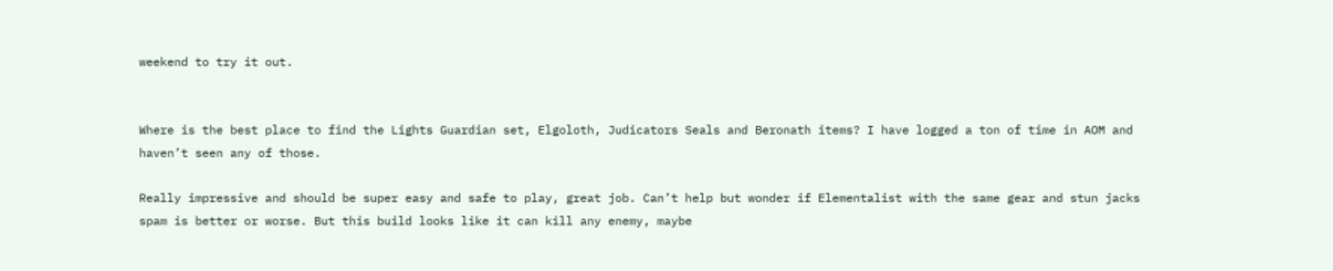weekend to try it out.


Where is the best place to find the Lights Guardian set, Elgoloth, Judicators Seals and Beronath items? I have logged a ton of time in AOM and haven’t seen any of those.

Really impressive and should be super easy and safe to play, great job. Can’t help but wonder if Elementalist with the same gear and stun jacks spam is better or worse. But this build looks like it can kill any enemy, maybe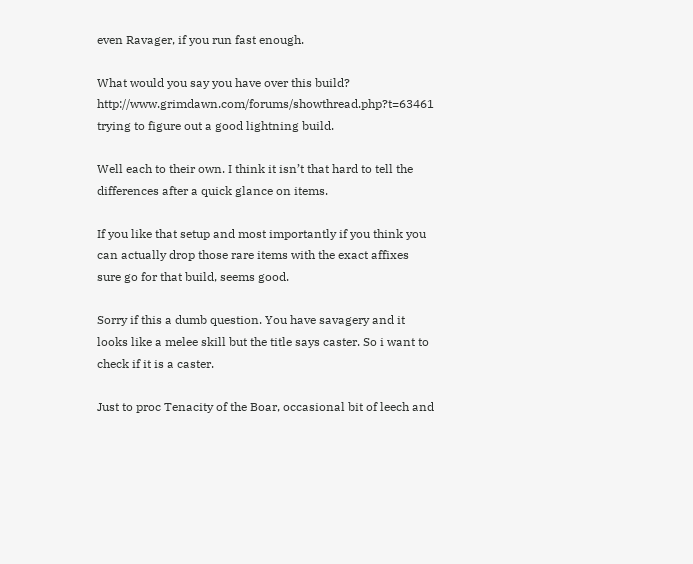even Ravager, if you run fast enough.

What would you say you have over this build? http://www.grimdawn.com/forums/showthread.php?t=63461
trying to figure out a good lightning build.

Well each to their own. I think it isn’t that hard to tell the differences after a quick glance on items.

If you like that setup and most importantly if you think you can actually drop those rare items with the exact affixes sure go for that build, seems good.

Sorry if this a dumb question. You have savagery and it looks like a melee skill but the title says caster. So i want to check if it is a caster.

Just to proc Tenacity of the Boar, occasional bit of leech and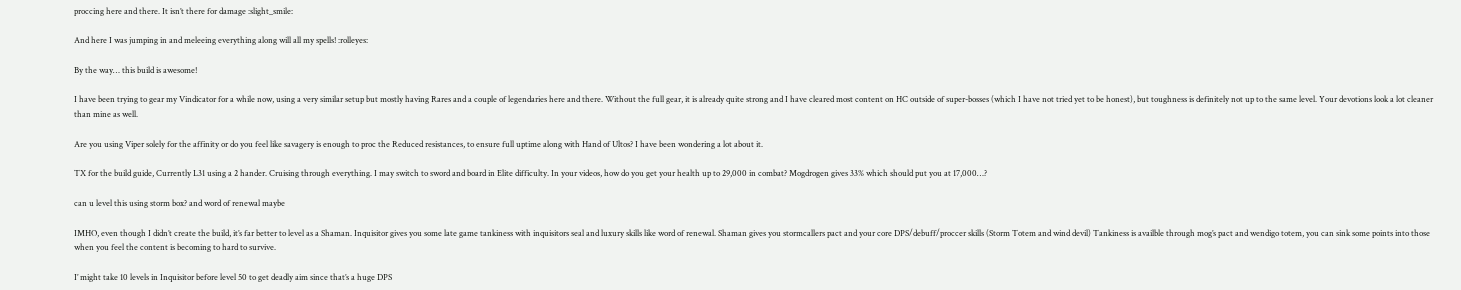proccing here and there. It isn’t there for damage :slight_smile:

And here I was jumping in and meleeing everything along will all my spells! :rolleyes:

By the way… this build is awesome!

I have been trying to gear my Vindicator for a while now, using a very similar setup but mostly having Rares and a couple of legendaries here and there. Without the full gear, it is already quite strong and I have cleared most content on HC outside of super-bosses (which I have not tried yet to be honest), but toughness is definitely not up to the same level. Your devotions look a lot cleaner than mine as well.

Are you using Viper solely for the affinity or do you feel like savagery is enough to proc the Reduced resistances, to ensure full uptime along with Hand of Ultos? I have been wondering a lot about it.

TX for the build guide, Currently L31 using a 2 hander. Cruising through everything. I may switch to sword and board in Elite difficulty. In your videos, how do you get your health up to 29,000 in combat? Mogdrogen gives 33% which should put you at 17,000…?

can u level this using storm box? and word of renewal maybe

IMHO, even though I didn’t create the build, it’s far better to level as a Shaman. Inquisitor gives you some late game tankiness with inquisitors seal and luxury skills like word of renewal. Shaman gives you stormcallers pact and your core DPS/debuff/proccer skills (Storm Totem and wind devil) Tankiness is availble through mog’s pact and wendigo totem, you can sink some points into those when you feel the content is becoming to hard to survive.

I’ might take 10 levels in Inquisitor before level 50 to get deadly aim since that’s a huge DPS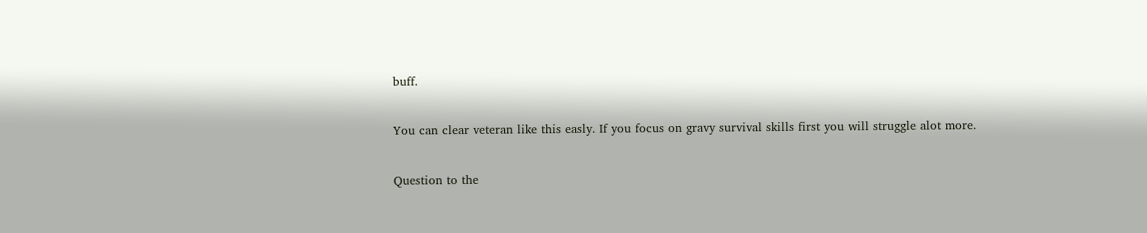buff.

You can clear veteran like this easly. If you focus on gravy survival skills first you will struggle alot more.

Question to the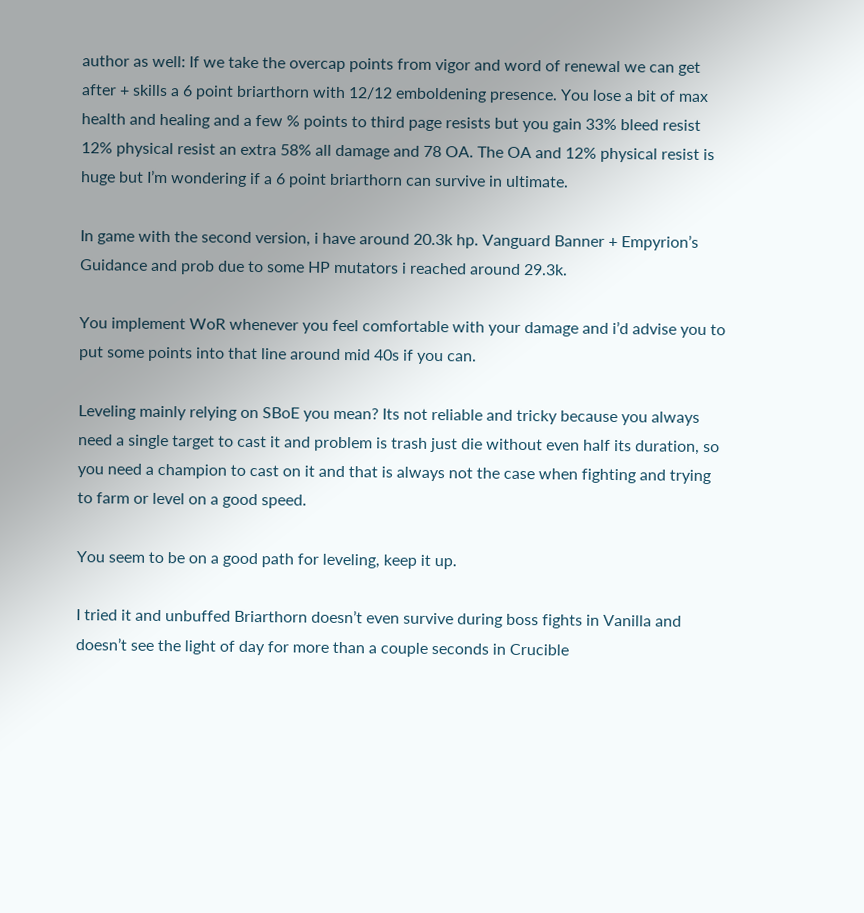author as well: If we take the overcap points from vigor and word of renewal we can get after + skills a 6 point briarthorn with 12/12 emboldening presence. You lose a bit of max health and healing and a few % points to third page resists but you gain 33% bleed resist 12% physical resist an extra 58% all damage and 78 OA. The OA and 12% physical resist is huge but I’m wondering if a 6 point briarthorn can survive in ultimate.

In game with the second version, i have around 20.3k hp. Vanguard Banner + Empyrion’s Guidance and prob due to some HP mutators i reached around 29.3k.

You implement WoR whenever you feel comfortable with your damage and i’d advise you to put some points into that line around mid 40s if you can.

Leveling mainly relying on SBoE you mean? Its not reliable and tricky because you always need a single target to cast it and problem is trash just die without even half its duration, so you need a champion to cast on it and that is always not the case when fighting and trying to farm or level on a good speed.

You seem to be on a good path for leveling, keep it up.

I tried it and unbuffed Briarthorn doesn’t even survive during boss fights in Vanilla and doesn’t see the light of day for more than a couple seconds in Crucible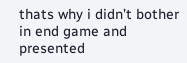thats why i didn’t bother in end game and presented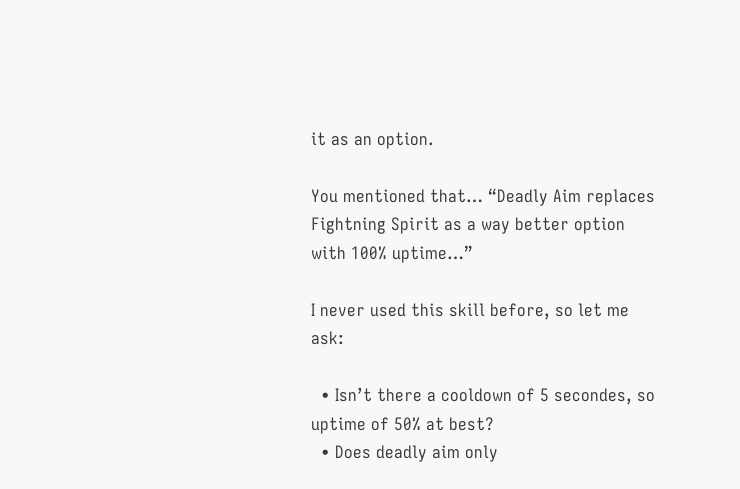it as an option.

You mentioned that… “Deadly Aim replaces Fightning Spirit as a way better option with 100% uptime…”

I never used this skill before, so let me ask:

  • Isn’t there a cooldown of 5 secondes, so uptime of 50% at best?
  • Does deadly aim only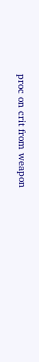proc on crit from weapon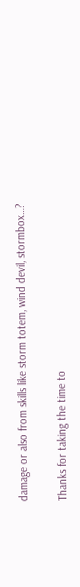damage or also from skills like storm totem, wind devil, stormbox…?

Thanks for taking the time to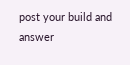post your build and answer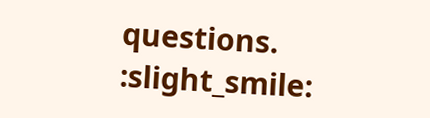questions. :slight_smile: